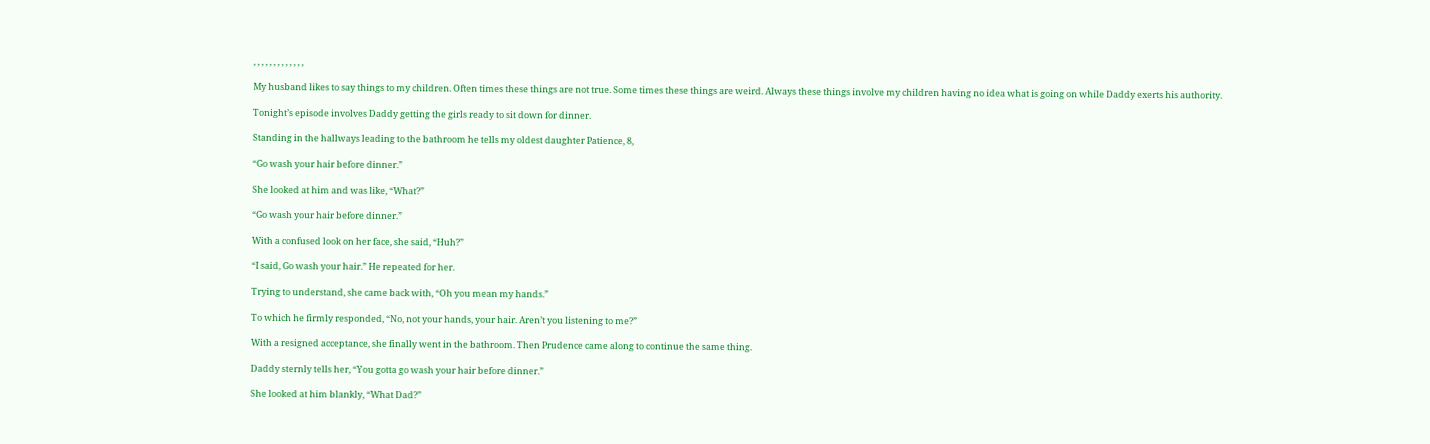, , , , , , , , , , , , ,

My husband likes to say things to my children. Often times these things are not true. Some times these things are weird. Always these things involve my children having no idea what is going on while Daddy exerts his authority.

Tonight’s episode involves Daddy getting the girls ready to sit down for dinner.

Standing in the hallways leading to the bathroom he tells my oldest daughter Patience, 8,

“Go wash your hair before dinner.”

She looked at him and was like, “What?”

“Go wash your hair before dinner.”

With a confused look on her face, she said, “Huh?”

“I said, Go wash your hair.” He repeated for her.

Trying to understand, she came back with, “Oh you mean my hands.”

To which he firmly responded, “No, not your hands, your hair. Aren’t you listening to me?”

With a resigned acceptance, she finally went in the bathroom. Then Prudence came along to continue the same thing.

Daddy sternly tells her, “You gotta go wash your hair before dinner.”

She looked at him blankly, “What Dad?”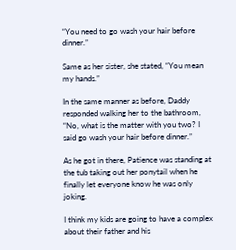“You need to go wash your hair before dinner.”

Same as her sister, she stated, “You mean my hands.”

In the same manner as before, Daddy responded walking her to the bathroom, “No, what is the matter with you two? I said go wash your hair before dinner.”

As he got in there, Patience was standing at the tub taking out her ponytail when he finally let everyone know he was only joking.

I think my kids are going to have a complex about their father and his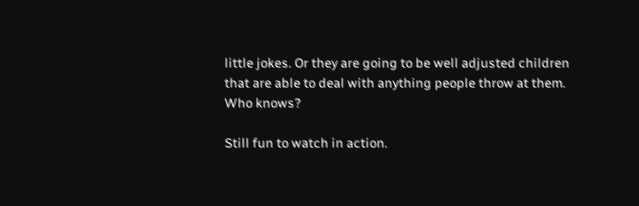little jokes. Or they are going to be well adjusted children that are able to deal with anything people throw at them. Who knows?

Still fun to watch in action.